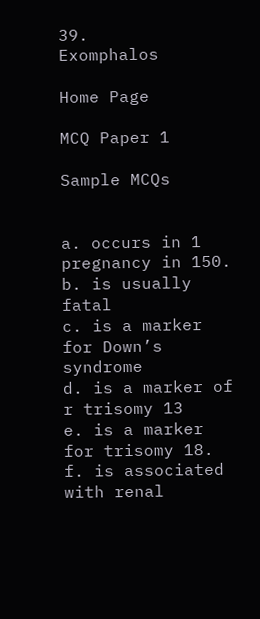39.       Exomphalos

Home Page

MCQ Paper 1

Sample MCQs


a. occurs in 1 pregnancy in 150.
b. is usually fatal
c. is a marker for Down’s syndrome
d. is a marker of r trisomy 13
e. is a marker for trisomy 18.
f. is associated with renal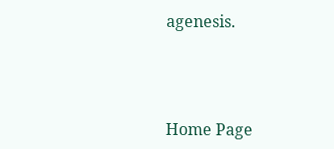agenesis.



Home Page